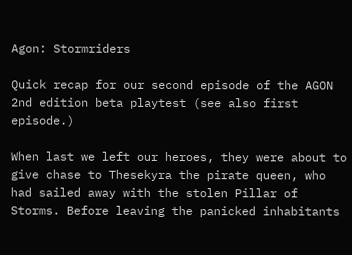Agon: Stormriders

Quick recap for our second episode of the AGON 2nd edition beta playtest (see also first episode.)

When last we left our heroes, they were about to give chase to Thesekyra the pirate queen, who had sailed away with the stolen Pillar of Storms. Before leaving the panicked inhabitants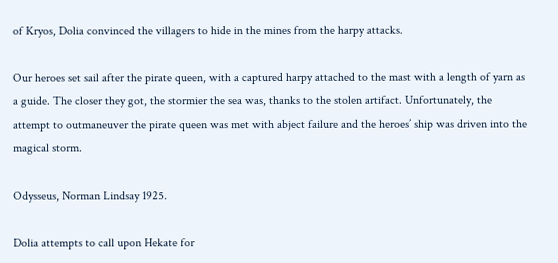of Kryos, Dolia convinced the villagers to hide in the mines from the harpy attacks.

Our heroes set sail after the pirate queen, with a captured harpy attached to the mast with a length of yarn as a guide. The closer they got, the stormier the sea was, thanks to the stolen artifact. Unfortunately, the attempt to outmaneuver the pirate queen was met with abject failure and the heroes’ ship was driven into the magical storm.

Odysseus, Norman Lindsay 1925.

Dolia attempts to call upon Hekate for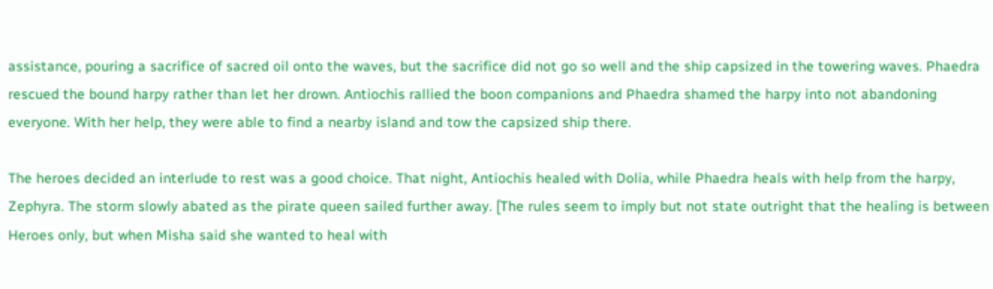assistance, pouring a sacrifice of sacred oil onto the waves, but the sacrifice did not go so well and the ship capsized in the towering waves. Phaedra rescued the bound harpy rather than let her drown. Antiochis rallied the boon companions and Phaedra shamed the harpy into not abandoning everyone. With her help, they were able to find a nearby island and tow the capsized ship there.

The heroes decided an interlude to rest was a good choice. That night, Antiochis healed with Dolia, while Phaedra heals with help from the harpy, Zephyra. The storm slowly abated as the pirate queen sailed further away. [The rules seem to imply but not state outright that the healing is between Heroes only, but when Misha said she wanted to heal with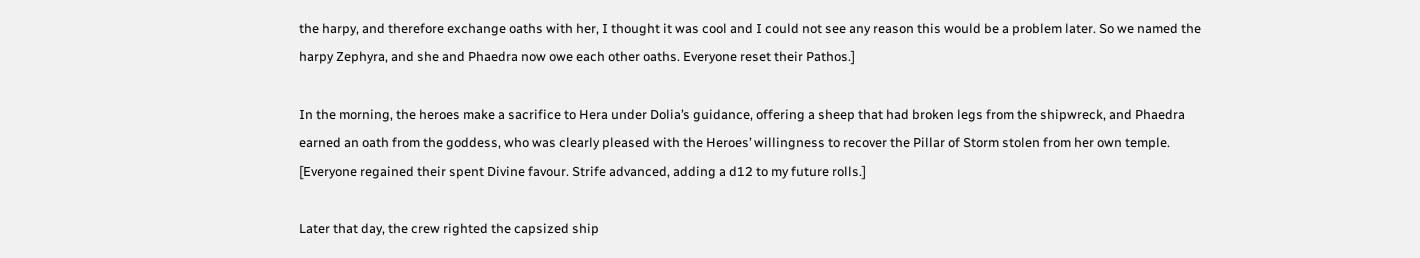the harpy, and therefore exchange oaths with her, I thought it was cool and I could not see any reason this would be a problem later. So we named the harpy Zephyra, and she and Phaedra now owe each other oaths. Everyone reset their Pathos.]

In the morning, the heroes make a sacrifice to Hera under Dolia’s guidance, offering a sheep that had broken legs from the shipwreck, and Phaedra earned an oath from the goddess, who was clearly pleased with the Heroes’ willingness to recover the Pillar of Storm stolen from her own temple. [Everyone regained their spent Divine favour. Strife advanced, adding a d12 to my future rolls.]

Later that day, the crew righted the capsized ship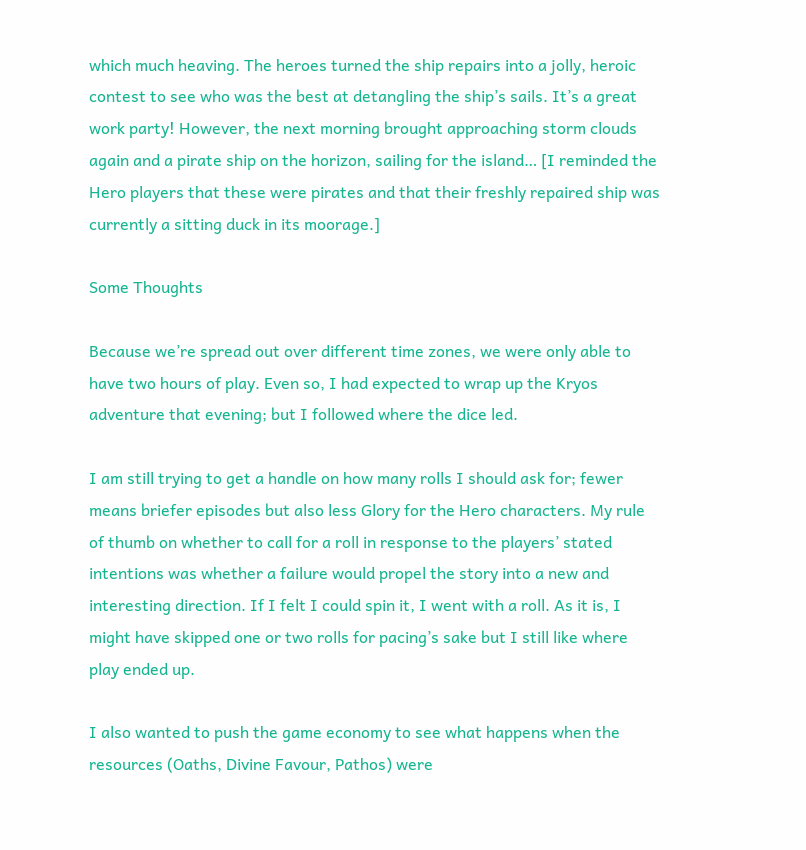which much heaving. The heroes turned the ship repairs into a jolly, heroic contest to see who was the best at detangling the ship’s sails. It’s a great work party! However, the next morning brought approaching storm clouds again and a pirate ship on the horizon, sailing for the island… [I reminded the Hero players that these were pirates and that their freshly repaired ship was currently a sitting duck in its moorage.]

Some Thoughts

Because we’re spread out over different time zones, we were only able to have two hours of play. Even so, I had expected to wrap up the Kryos adventure that evening; but I followed where the dice led.

I am still trying to get a handle on how many rolls I should ask for; fewer means briefer episodes but also less Glory for the Hero characters. My rule of thumb on whether to call for a roll in response to the players’ stated intentions was whether a failure would propel the story into a new and interesting direction. If I felt I could spin it, I went with a roll. As it is, I might have skipped one or two rolls for pacing’s sake but I still like where play ended up.

I also wanted to push the game economy to see what happens when the resources (Oaths, Divine Favour, Pathos) were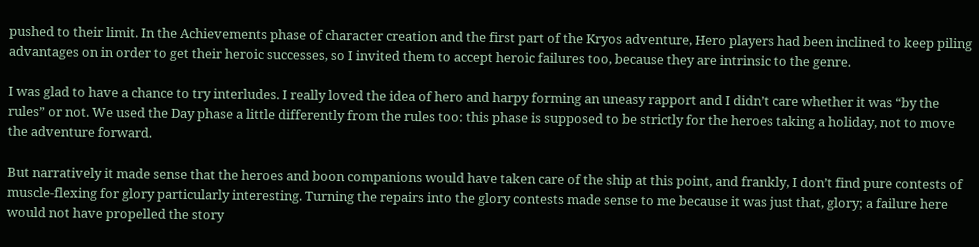pushed to their limit. In the Achievements phase of character creation and the first part of the Kryos adventure, Hero players had been inclined to keep piling advantages on in order to get their heroic successes, so I invited them to accept heroic failures too, because they are intrinsic to the genre.

I was glad to have a chance to try interludes. I really loved the idea of hero and harpy forming an uneasy rapport and I didn’t care whether it was “by the rules” or not. We used the Day phase a little differently from the rules too: this phase is supposed to be strictly for the heroes taking a holiday, not to move the adventure forward.

But narratively it made sense that the heroes and boon companions would have taken care of the ship at this point, and frankly, I don’t find pure contests of muscle-flexing for glory particularly interesting. Turning the repairs into the glory contests made sense to me because it was just that, glory; a failure here would not have propelled the story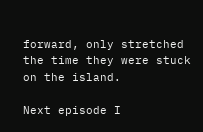forward, only stretched the time they were stuck on the island.

Next episode I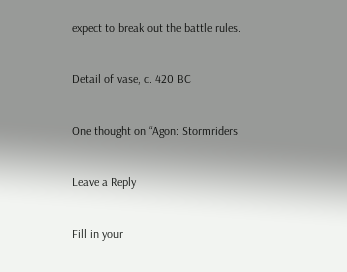expect to break out the battle rules.

Detail of vase, c. 420 BC

One thought on “Agon: Stormriders

Leave a Reply

Fill in your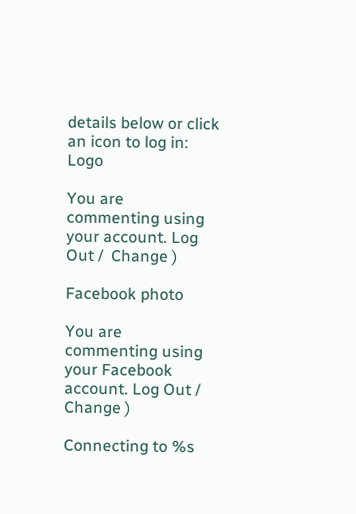details below or click an icon to log in: Logo

You are commenting using your account. Log Out /  Change )

Facebook photo

You are commenting using your Facebook account. Log Out /  Change )

Connecting to %s